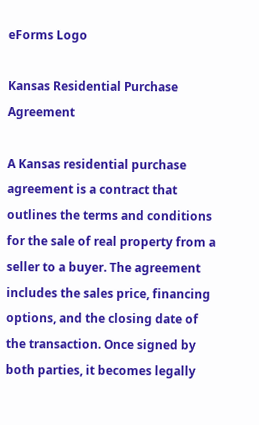eForms Logo

Kansas Residential Purchase Agreement

A Kansas residential purchase agreement is a contract that outlines the terms and conditions for the sale of real property from a seller to a buyer. The agreement includes the sales price, financing options, and the closing date of the transaction. Once signed by both parties, it becomes legally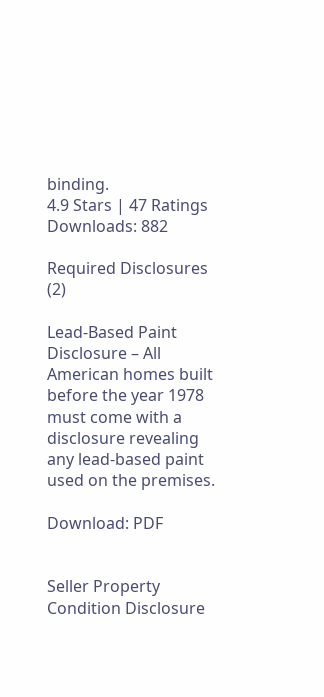binding.
4.9 Stars | 47 Ratings
Downloads: 882

Required Disclosures (2)

Lead-Based Paint Disclosure – All American homes built before the year 1978 must come with a disclosure revealing any lead-based paint used on the premises.

Download: PDF


Seller Property Condition Disclosure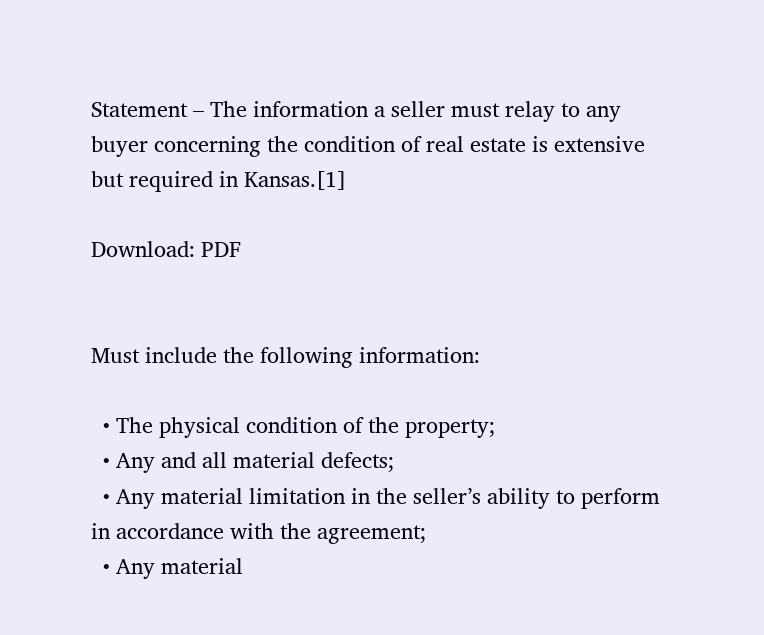Statement – The information a seller must relay to any buyer concerning the condition of real estate is extensive but required in Kansas.[1]

Download: PDF


Must include the following information:

  • The physical condition of the property;
  • Any and all material defects;
  • Any material limitation in the seller’s ability to perform in accordance with the agreement;
  • Any material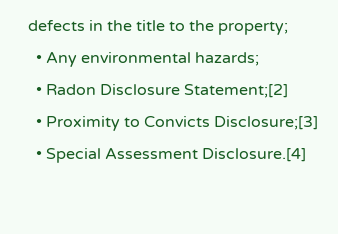defects in the title to the property;
  • Any environmental hazards;
  • Radon Disclosure Statement;[2]
  • Proximity to Convicts Disclosure;[3]
  • Special Assessment Disclosure.[4]